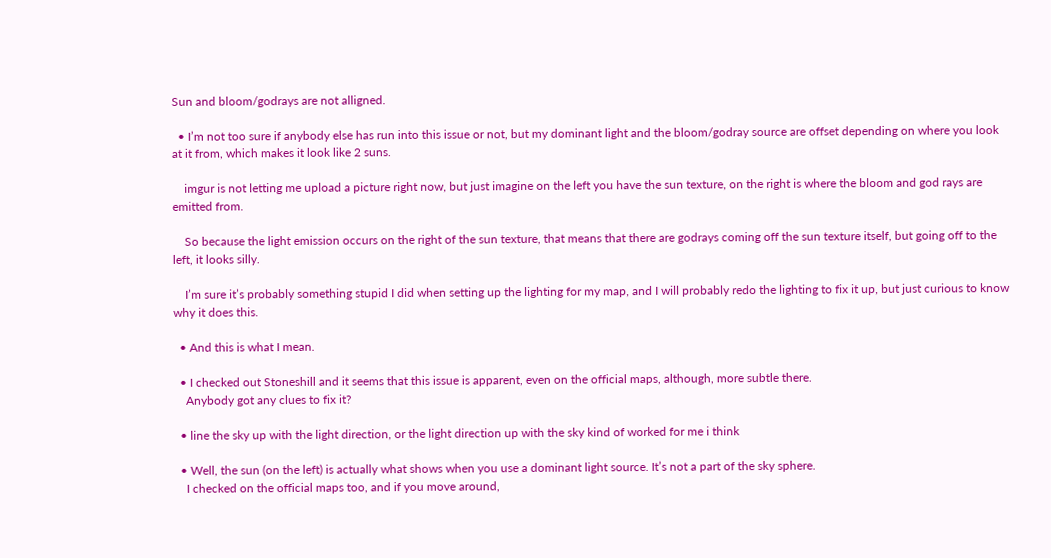Sun and bloom/godrays are not alligned.

  • I’m not too sure if anybody else has run into this issue or not, but my dominant light and the bloom/godray source are offset depending on where you look at it from, which makes it look like 2 suns.

    imgur is not letting me upload a picture right now, but just imagine on the left you have the sun texture, on the right is where the bloom and god rays are emitted from.

    So because the light emission occurs on the right of the sun texture, that means that there are godrays coming off the sun texture itself, but going off to the left, it looks silly.

    I’m sure it’s probably something stupid I did when setting up the lighting for my map, and I will probably redo the lighting to fix it up, but just curious to know why it does this.

  • And this is what I mean.

  • I checked out Stoneshill and it seems that this issue is apparent, even on the official maps, although, more subtle there.
    Anybody got any clues to fix it?

  • line the sky up with the light direction, or the light direction up with the sky kind of worked for me i think

  • Well, the sun (on the left) is actually what shows when you use a dominant light source. It’s not a part of the sky sphere.
    I checked on the official maps too, and if you move around,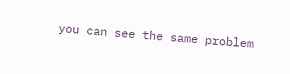you can see the same problem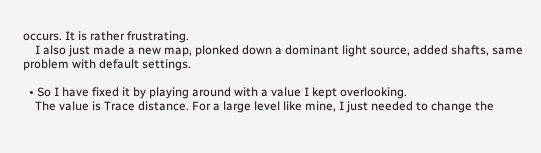occurs. It is rather frustrating.
    I also just made a new map, plonked down a dominant light source, added shafts, same problem with default settings.

  • So I have fixed it by playing around with a value I kept overlooking.
    The value is Trace distance. For a large level like mine, I just needed to change the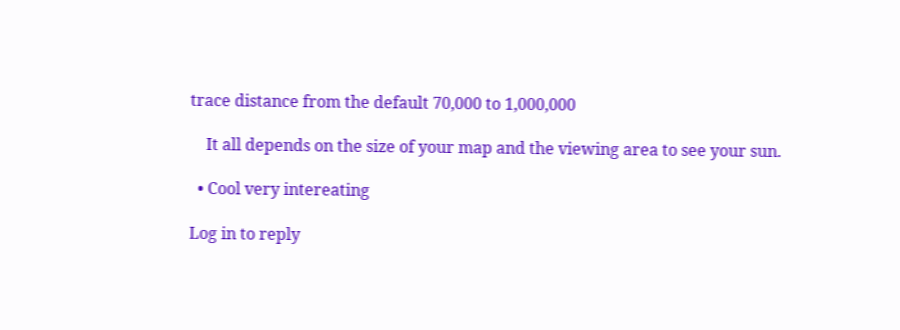trace distance from the default 70,000 to 1,000,000

    It all depends on the size of your map and the viewing area to see your sun.

  • Cool very intereating

Log in to reply